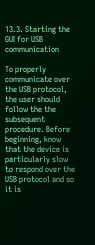13.3. Starting the GUI for USB communication

To properly communicate over the USB protocol, the user should follow the the subsequent procedure. Before beginning, know that the device is particularly slow to respond over the USB protocol and so it is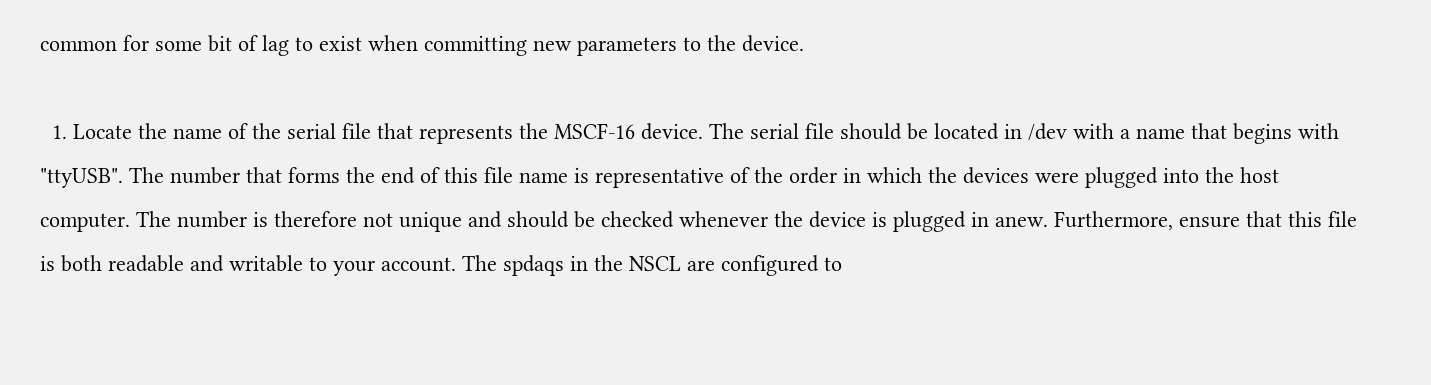common for some bit of lag to exist when committing new parameters to the device.

  1. Locate the name of the serial file that represents the MSCF-16 device. The serial file should be located in /dev with a name that begins with "ttyUSB". The number that forms the end of this file name is representative of the order in which the devices were plugged into the host computer. The number is therefore not unique and should be checked whenever the device is plugged in anew. Furthermore, ensure that this file is both readable and writable to your account. The spdaqs in the NSCL are configured to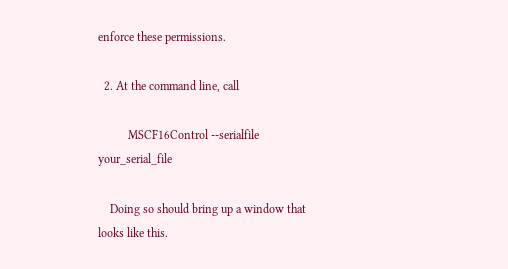enforce these permissions.

  2. At the command line, call

          MSCF16Control --serialfile your_serial_file

    Doing so should bring up a window that looks like this.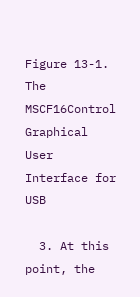Figure 13-1. The MSCF16Control Graphical User Interface for USB

  3. At this point, the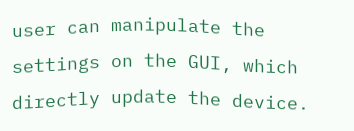user can manipulate the settings on the GUI, which directly update the device.